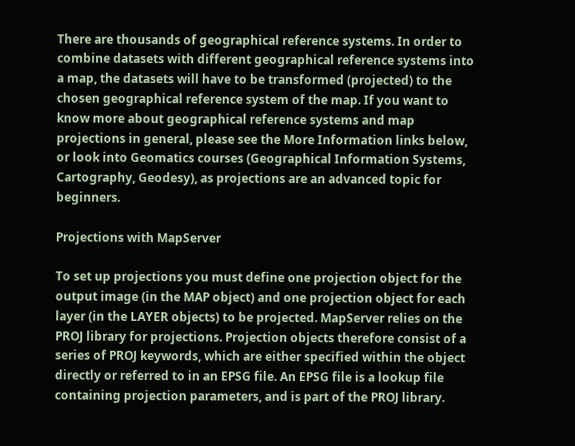There are thousands of geographical reference systems. In order to combine datasets with different geographical reference systems into a map, the datasets will have to be transformed (projected) to the chosen geographical reference system of the map. If you want to know more about geographical reference systems and map projections in general, please see the More Information links below, or look into Geomatics courses (Geographical Information Systems, Cartography, Geodesy), as projections are an advanced topic for beginners.

Projections with MapServer

To set up projections you must define one projection object for the output image (in the MAP object) and one projection object for each layer (in the LAYER objects) to be projected. MapServer relies on the PROJ library for projections. Projection objects therefore consist of a series of PROJ keywords, which are either specified within the object directly or referred to in an EPSG file. An EPSG file is a lookup file containing projection parameters, and is part of the PROJ library.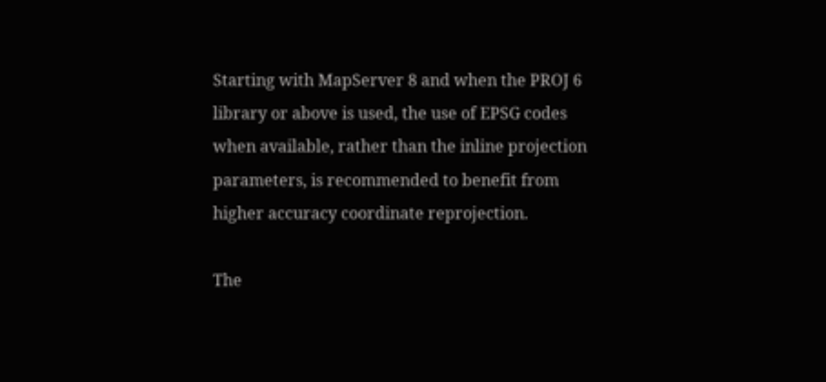Starting with MapServer 8 and when the PROJ 6 library or above is used, the use of EPSG codes when available, rather than the inline projection parameters, is recommended to benefit from higher accuracy coordinate reprojection.

The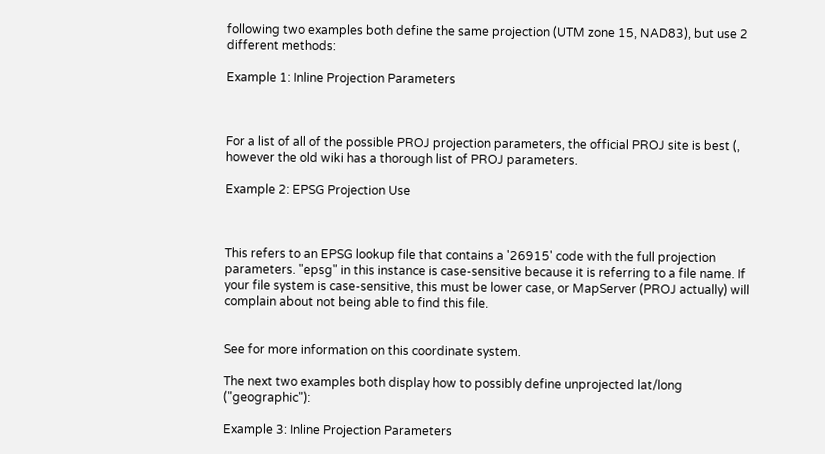following two examples both define the same projection (UTM zone 15, NAD83), but use 2 different methods:

Example 1: Inline Projection Parameters



For a list of all of the possible PROJ projection parameters, the official PROJ site is best (, however the old wiki has a thorough list of PROJ parameters.

Example 2: EPSG Projection Use



This refers to an EPSG lookup file that contains a '26915' code with the full projection parameters. "epsg" in this instance is case-sensitive because it is referring to a file name. If your file system is case-sensitive, this must be lower case, or MapServer (PROJ actually) will complain about not being able to find this file.


See for more information on this coordinate system.

The next two examples both display how to possibly define unprojected lat/long ("geographic"):

Example 3: Inline Projection Parameters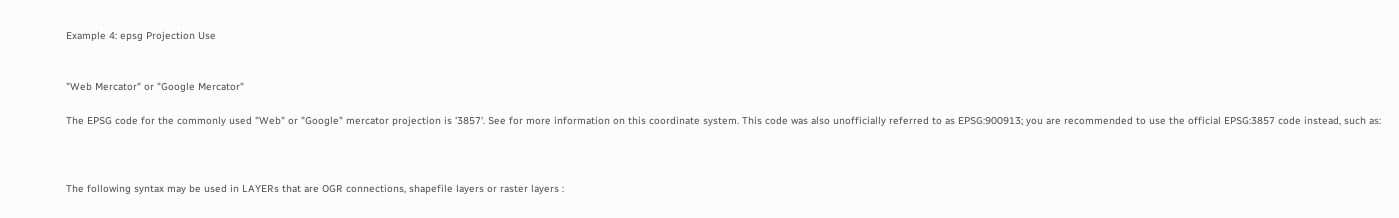Example 4: epsg Projection Use


"Web Mercator" or "Google Mercator"

The EPSG code for the commonly used "Web" or "Google" mercator projection is '3857'. See for more information on this coordinate system. This code was also unofficially referred to as EPSG:900913; you are recommended to use the official EPSG:3857 code instead, such as:



The following syntax may be used in LAYERs that are OGR connections, shapefile layers or raster layers :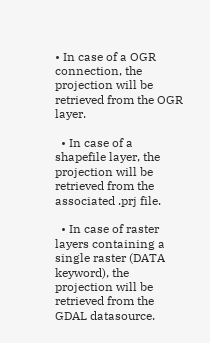• In case of a OGR connection, the projection will be retrieved from the OGR layer.

  • In case of a shapefile layer, the projection will be retrieved from the associated .prj file.

  • In case of raster layers containing a single raster (DATA keyword), the projection will be retrieved from the GDAL datasource.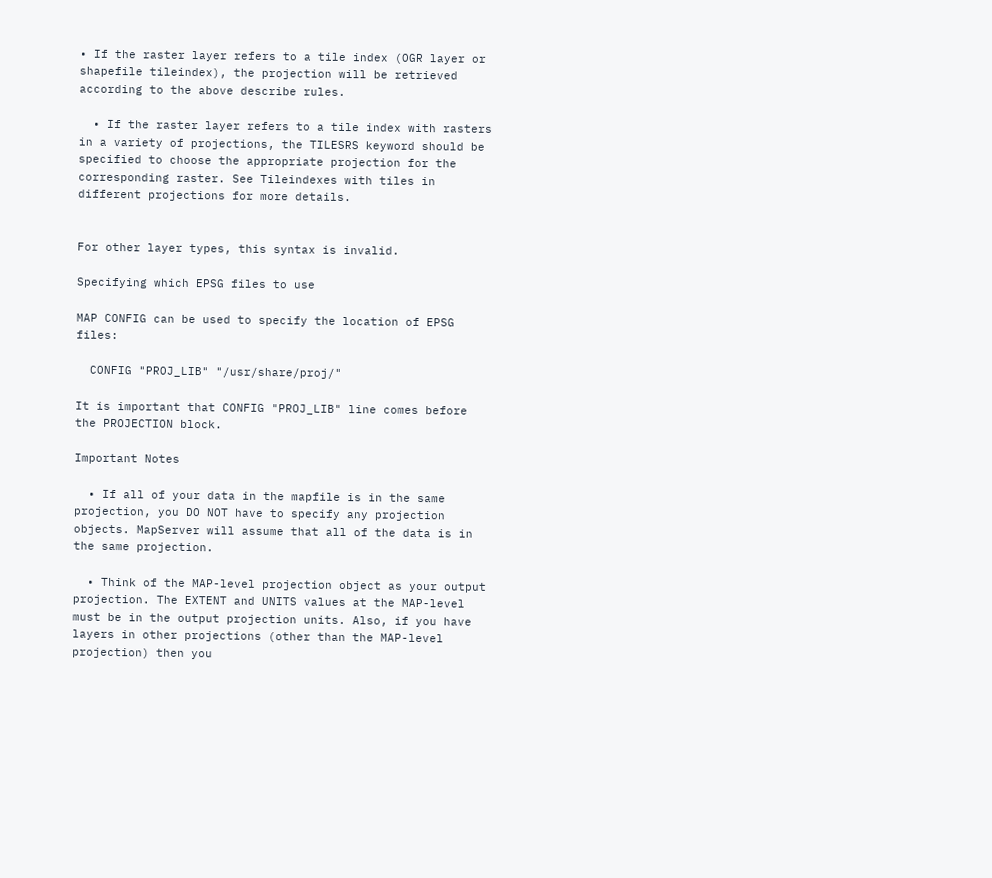• If the raster layer refers to a tile index (OGR layer or shapefile tileindex), the projection will be retrieved according to the above describe rules.

  • If the raster layer refers to a tile index with rasters in a variety of projections, the TILESRS keyword should be specified to choose the appropriate projection for the corresponding raster. See Tileindexes with tiles in different projections for more details.


For other layer types, this syntax is invalid.

Specifying which EPSG files to use

MAP CONFIG can be used to specify the location of EPSG files:

  CONFIG "PROJ_LIB" "/usr/share/proj/"

It is important that CONFIG "PROJ_LIB" line comes before the PROJECTION block.

Important Notes

  • If all of your data in the mapfile is in the same projection, you DO NOT have to specify any projection objects. MapServer will assume that all of the data is in the same projection.

  • Think of the MAP-level projection object as your output projection. The EXTENT and UNITS values at the MAP-level must be in the output projection units. Also, if you have layers in other projections (other than the MAP-level projection) then you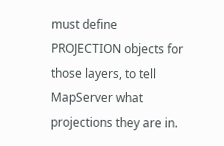must define PROJECTION objects for those layers, to tell MapServer what projections they are in.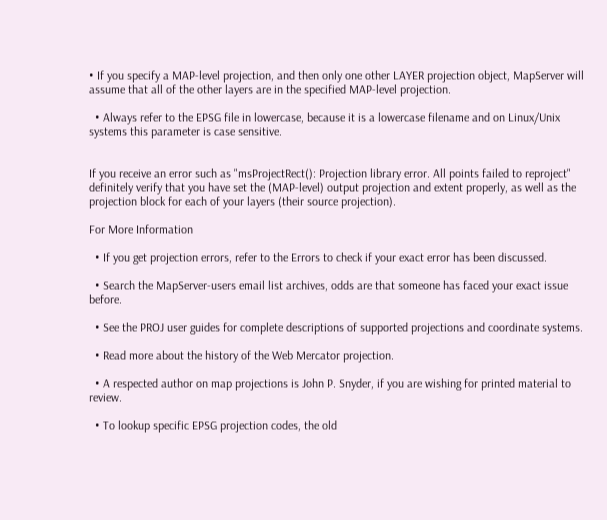• If you specify a MAP-level projection, and then only one other LAYER projection object, MapServer will assume that all of the other layers are in the specified MAP-level projection.

  • Always refer to the EPSG file in lowercase, because it is a lowercase filename and on Linux/Unix systems this parameter is case sensitive.


If you receive an error such as "msProjectRect(): Projection library error. All points failed to reproject" definitely verify that you have set the (MAP-level) output projection and extent properly, as well as the projection block for each of your layers (their source projection).

For More Information

  • If you get projection errors, refer to the Errors to check if your exact error has been discussed.

  • Search the MapServer-users email list archives, odds are that someone has faced your exact issue before.

  • See the PROJ user guides for complete descriptions of supported projections and coordinate systems.

  • Read more about the history of the Web Mercator projection.

  • A respected author on map projections is John P. Snyder, if you are wishing for printed material to review.

  • To lookup specific EPSG projection codes, the old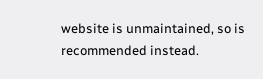website is unmaintained, so is recommended instead.